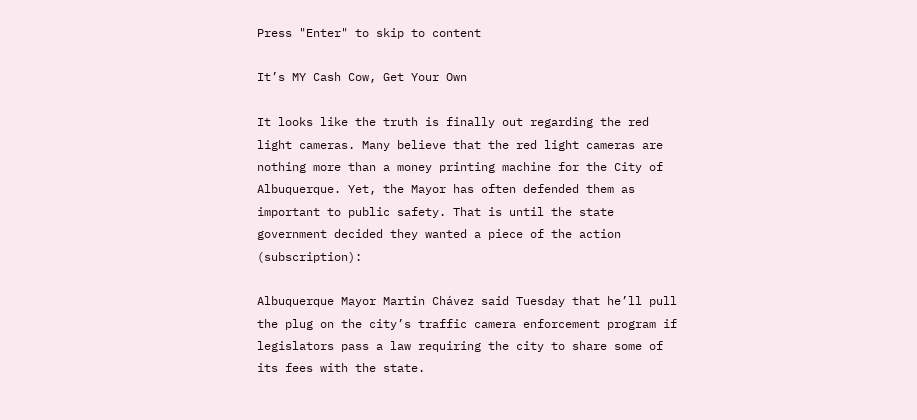Press "Enter" to skip to content

It’s MY Cash Cow, Get Your Own

It looks like the truth is finally out regarding the red light cameras. Many believe that the red light cameras are nothing more than a money printing machine for the City of Albuquerque. Yet, the Mayor has often defended them as important to public safety. That is until the state government decided they wanted a piece of the action (subscription):

Albuquerque Mayor Martin Chávez said Tuesday that he’ll pull the plug on the city’s traffic camera enforcement program if legislators pass a law requiring the city to share some of its fees with the state.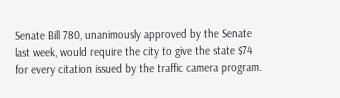Senate Bill 780, unanimously approved by the Senate last week, would require the city to give the state $74 for every citation issued by the traffic camera program.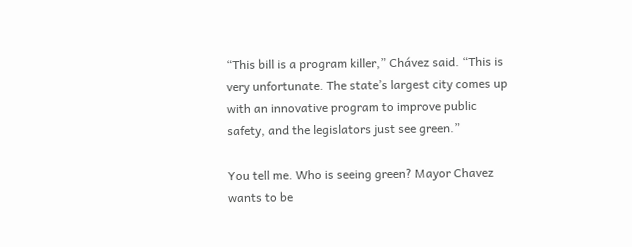“This bill is a program killer,” Chávez said. “This is very unfortunate. The state’s largest city comes up with an innovative program to improve public safety, and the legislators just see green.”

You tell me. Who is seeing green? Mayor Chavez wants to be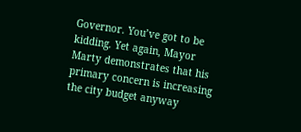Governor. You’ve got to be kidding. Yet again, Mayor Marty demonstrates that his primary concern is increasing the city budget anyway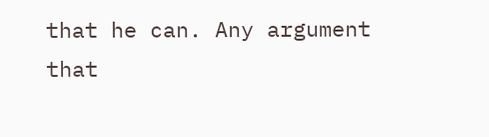that he can. Any argument that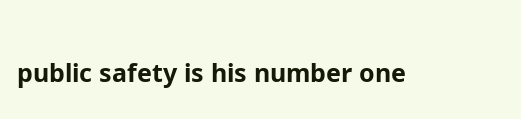public safety is his number one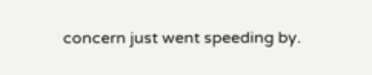concern just went speeding by.